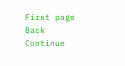First page Back Continue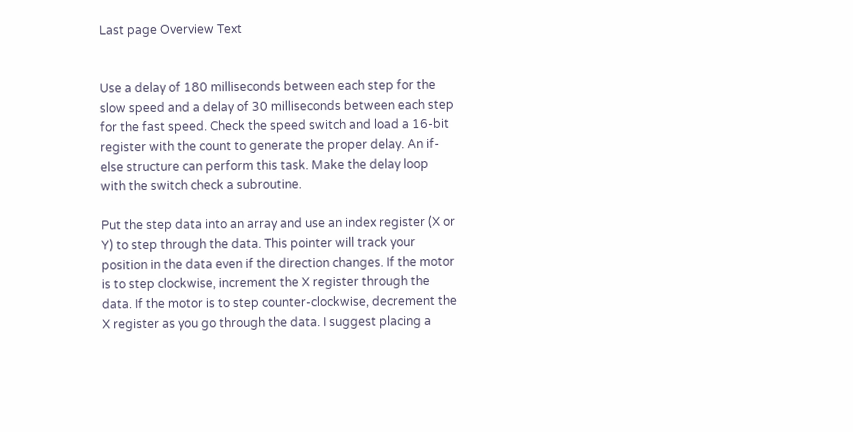Last page Overview Text


Use a delay of 180 milliseconds between each step for the slow speed and a delay of 30 milliseconds between each step for the fast speed. Check the speed switch and load a 16-bit register with the count to generate the proper delay. An if-else structure can perform this task. Make the delay loop with the switch check a subroutine.

Put the step data into an array and use an index register (X or Y) to step through the data. This pointer will track your position in the data even if the direction changes. If the motor is to step clockwise, increment the X register through the data. If the motor is to step counter-clockwise, decrement the X register as you go through the data. I suggest placing a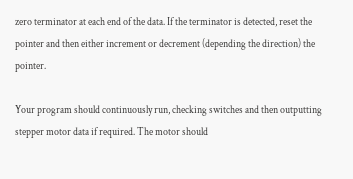zero terminator at each end of the data. If the terminator is detected, reset the pointer and then either increment or decrement (depending the direction) the pointer.

Your program should continuously run, checking switches and then outputting stepper motor data if required. The motor should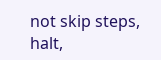not skip steps, halt,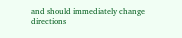and should immediately change directions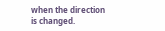when the direction is changed.